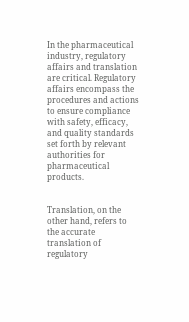In the pharmaceutical industry, regulatory affairs and translation are critical. Regulatory affairs encompass the procedures and actions to ensure compliance with safety, efficacy, and quality standards set forth by relevant authorities for pharmaceutical products.


Translation, on the other hand, refers to the accurate translation of regulatory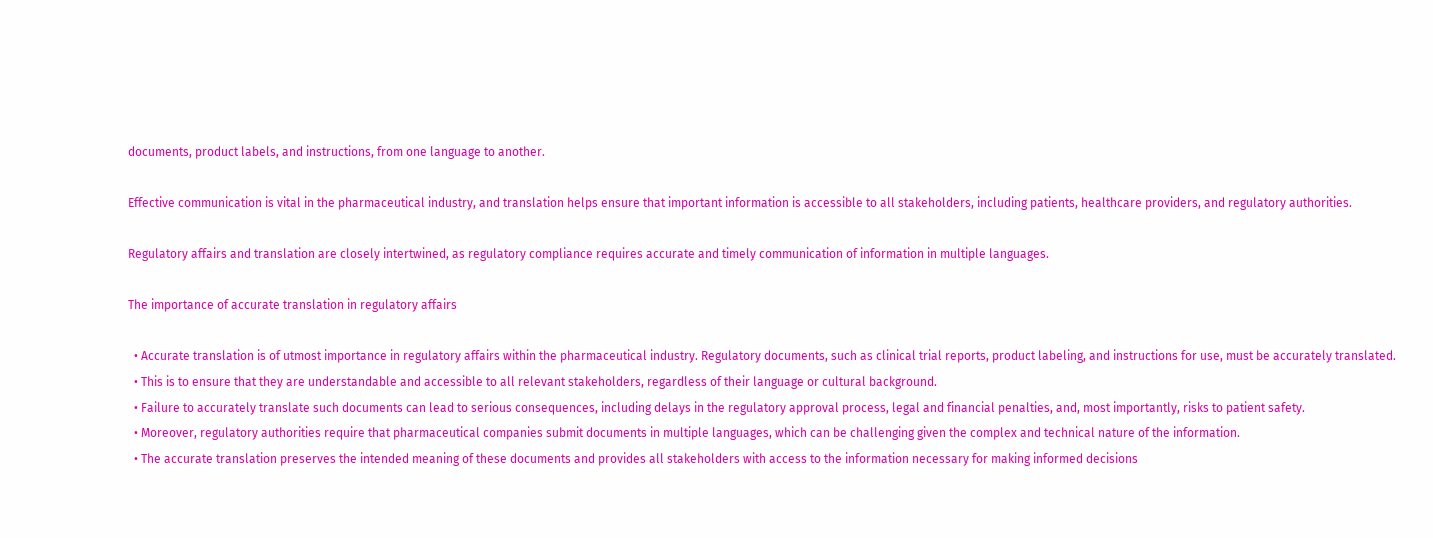documents, product labels, and instructions, from one language to another.

Effective communication is vital in the pharmaceutical industry, and translation helps ensure that important information is accessible to all stakeholders, including patients, healthcare providers, and regulatory authorities.

Regulatory affairs and translation are closely intertwined, as regulatory compliance requires accurate and timely communication of information in multiple languages.

The importance of accurate translation in regulatory affairs

  • Accurate translation is of utmost importance in regulatory affairs within the pharmaceutical industry. Regulatory documents, such as clinical trial reports, product labeling, and instructions for use, must be accurately translated.
  • This is to ensure that they are understandable and accessible to all relevant stakeholders, regardless of their language or cultural background.
  • Failure to accurately translate such documents can lead to serious consequences, including delays in the regulatory approval process, legal and financial penalties, and, most importantly, risks to patient safety.
  • Moreover, regulatory authorities require that pharmaceutical companies submit documents in multiple languages, which can be challenging given the complex and technical nature of the information.
  • The accurate translation preserves the intended meaning of these documents and provides all stakeholders with access to the information necessary for making informed decisions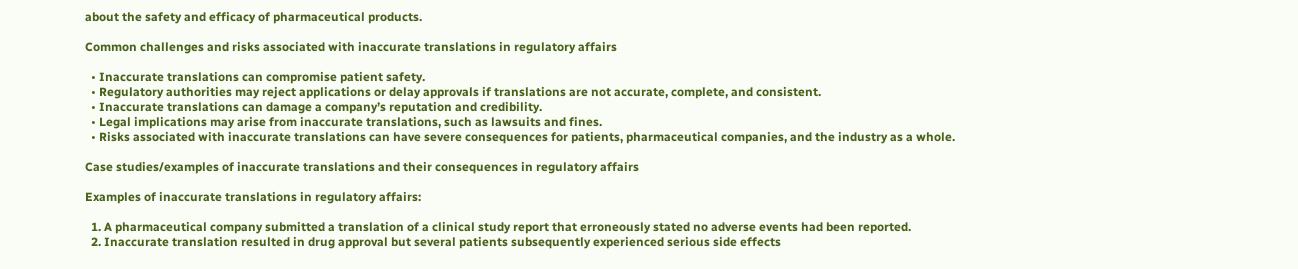about the safety and efficacy of pharmaceutical products.

Common challenges and risks associated with inaccurate translations in regulatory affairs

  • Inaccurate translations can compromise patient safety.
  • Regulatory authorities may reject applications or delay approvals if translations are not accurate, complete, and consistent.
  • Inaccurate translations can damage a company’s reputation and credibility.
  • Legal implications may arise from inaccurate translations, such as lawsuits and fines.
  • Risks associated with inaccurate translations can have severe consequences for patients, pharmaceutical companies, and the industry as a whole.

Case studies/examples of inaccurate translations and their consequences in regulatory affairs

Examples of inaccurate translations in regulatory affairs:

  1. A pharmaceutical company submitted a translation of a clinical study report that erroneously stated no adverse events had been reported.
  2. Inaccurate translation resulted in drug approval but several patients subsequently experienced serious side effects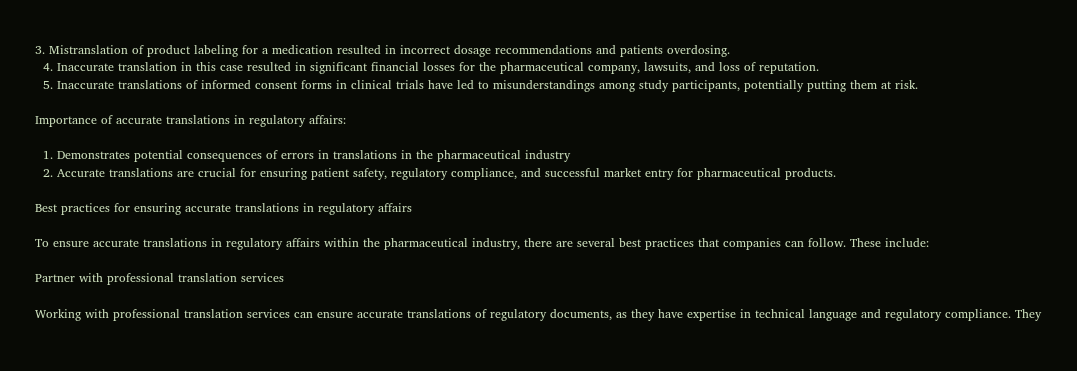3. Mistranslation of product labeling for a medication resulted in incorrect dosage recommendations and patients overdosing.
  4. Inaccurate translation in this case resulted in significant financial losses for the pharmaceutical company, lawsuits, and loss of reputation.
  5. Inaccurate translations of informed consent forms in clinical trials have led to misunderstandings among study participants, potentially putting them at risk.

Importance of accurate translations in regulatory affairs:

  1. Demonstrates potential consequences of errors in translations in the pharmaceutical industry
  2. Accurate translations are crucial for ensuring patient safety, regulatory compliance, and successful market entry for pharmaceutical products.

Best practices for ensuring accurate translations in regulatory affairs

To ensure accurate translations in regulatory affairs within the pharmaceutical industry, there are several best practices that companies can follow. These include:

Partner with professional translation services

Working with professional translation services can ensure accurate translations of regulatory documents, as they have expertise in technical language and regulatory compliance. They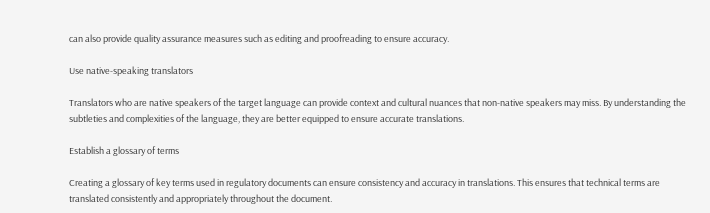can also provide quality assurance measures such as editing and proofreading to ensure accuracy.

Use native-speaking translators

Translators who are native speakers of the target language can provide context and cultural nuances that non-native speakers may miss. By understanding the subtleties and complexities of the language, they are better equipped to ensure accurate translations.

Establish a glossary of terms

Creating a glossary of key terms used in regulatory documents can ensure consistency and accuracy in translations. This ensures that technical terms are translated consistently and appropriately throughout the document.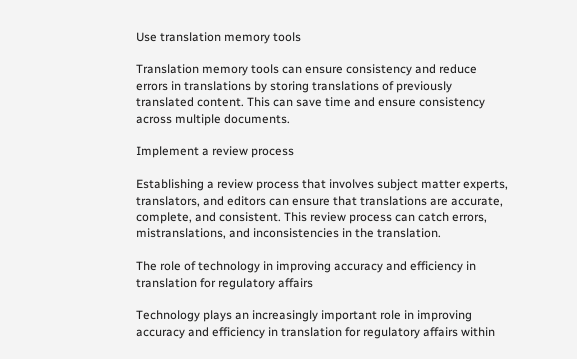Use translation memory tools

Translation memory tools can ensure consistency and reduce errors in translations by storing translations of previously translated content. This can save time and ensure consistency across multiple documents.

Implement a review process

Establishing a review process that involves subject matter experts, translators, and editors can ensure that translations are accurate, complete, and consistent. This review process can catch errors, mistranslations, and inconsistencies in the translation.

The role of technology in improving accuracy and efficiency in translation for regulatory affairs

Technology plays an increasingly important role in improving accuracy and efficiency in translation for regulatory affairs within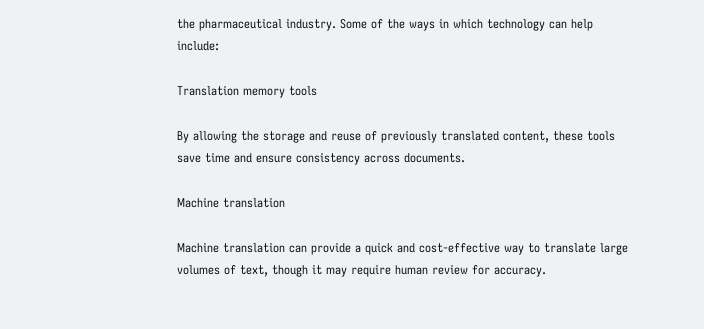the pharmaceutical industry. Some of the ways in which technology can help include:

Translation memory tools

By allowing the storage and reuse of previously translated content, these tools save time and ensure consistency across documents.

Machine translation

Machine translation can provide a quick and cost-effective way to translate large volumes of text, though it may require human review for accuracy.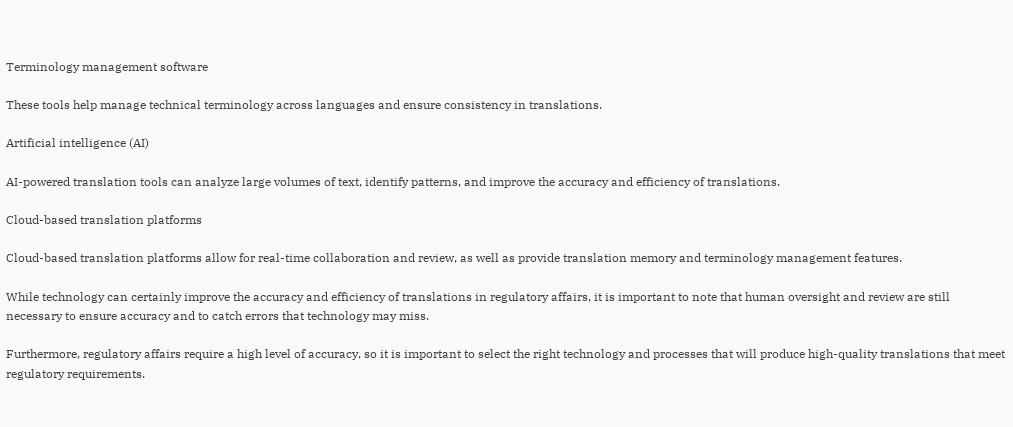Terminology management software

These tools help manage technical terminology across languages and ensure consistency in translations.

Artificial intelligence (AI)

AI-powered translation tools can analyze large volumes of text, identify patterns, and improve the accuracy and efficiency of translations.

Cloud-based translation platforms

Cloud-based translation platforms allow for real-time collaboration and review, as well as provide translation memory and terminology management features.

While technology can certainly improve the accuracy and efficiency of translations in regulatory affairs, it is important to note that human oversight and review are still necessary to ensure accuracy and to catch errors that technology may miss.

Furthermore, regulatory affairs require a high level of accuracy, so it is important to select the right technology and processes that will produce high-quality translations that meet regulatory requirements.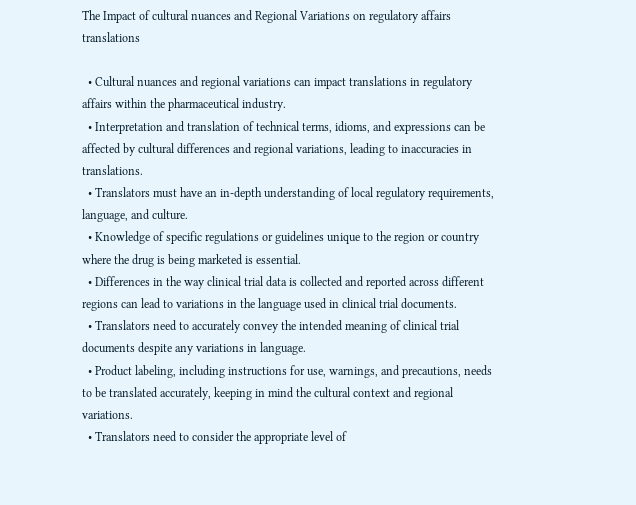The Impact of cultural nuances and Regional Variations on regulatory affairs translations

  • Cultural nuances and regional variations can impact translations in regulatory affairs within the pharmaceutical industry.
  • Interpretation and translation of technical terms, idioms, and expressions can be affected by cultural differences and regional variations, leading to inaccuracies in translations.
  • Translators must have an in-depth understanding of local regulatory requirements, language, and culture.
  • Knowledge of specific regulations or guidelines unique to the region or country where the drug is being marketed is essential.
  • Differences in the way clinical trial data is collected and reported across different regions can lead to variations in the language used in clinical trial documents.
  • Translators need to accurately convey the intended meaning of clinical trial documents despite any variations in language.
  • Product labeling, including instructions for use, warnings, and precautions, needs to be translated accurately, keeping in mind the cultural context and regional variations.
  • Translators need to consider the appropriate level of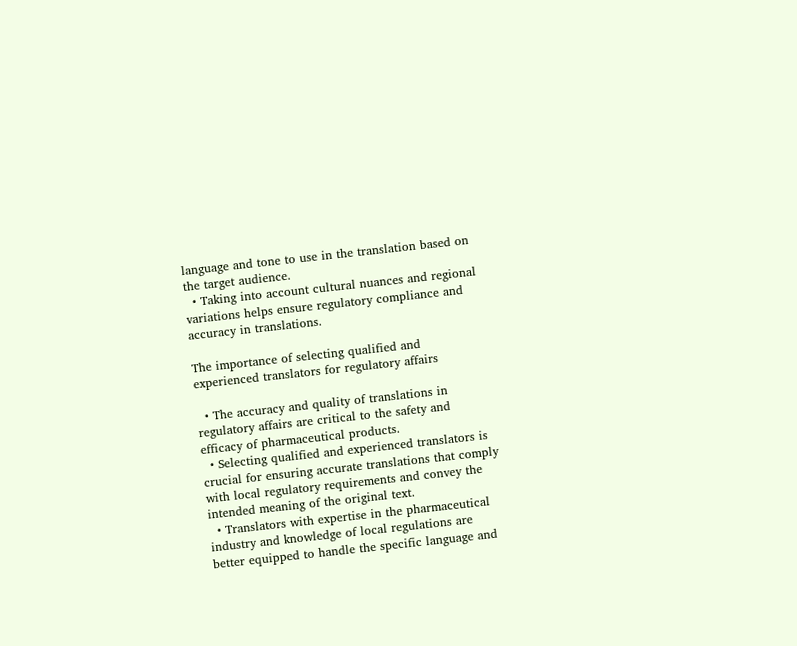language and tone to use in the translation based on the target audience.
  • Taking into account cultural nuances and regional variations helps ensure regulatory compliance and accuracy in translations.

The importance of selecting qualified and experienced translators for regulatory affairs

  • The accuracy and quality of translations in regulatory affairs are critical to the safety and efficacy of pharmaceutical products.
  • Selecting qualified and experienced translators is crucial for ensuring accurate translations that comply with local regulatory requirements and convey the intended meaning of the original text.
  • Translators with expertise in the pharmaceutical industry and knowledge of local regulations are better equipped to handle the specific language and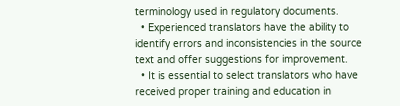terminology used in regulatory documents.
  • Experienced translators have the ability to identify errors and inconsistencies in the source text and offer suggestions for improvement.
  • It is essential to select translators who have received proper training and education in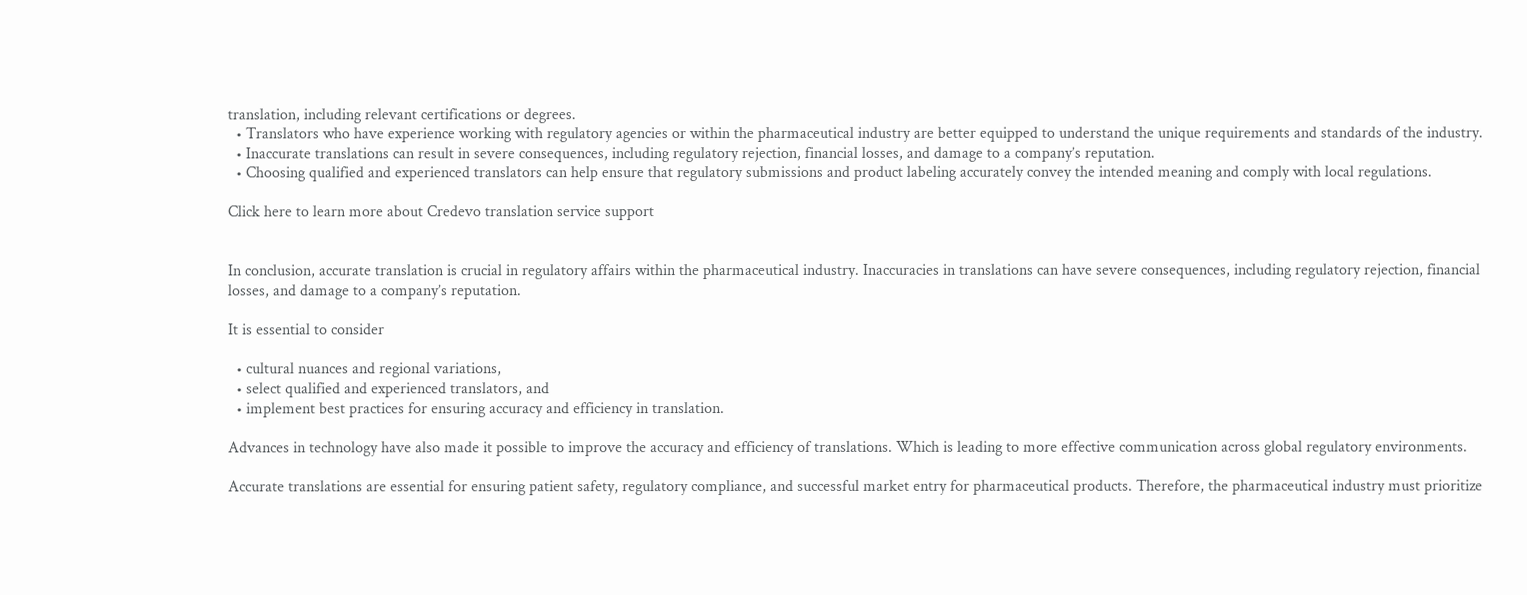translation, including relevant certifications or degrees.
  • Translators who have experience working with regulatory agencies or within the pharmaceutical industry are better equipped to understand the unique requirements and standards of the industry.
  • Inaccurate translations can result in severe consequences, including regulatory rejection, financial losses, and damage to a company’s reputation.
  • Choosing qualified and experienced translators can help ensure that regulatory submissions and product labeling accurately convey the intended meaning and comply with local regulations.

Click here to learn more about Credevo translation service support


In conclusion, accurate translation is crucial in regulatory affairs within the pharmaceutical industry. Inaccuracies in translations can have severe consequences, including regulatory rejection, financial losses, and damage to a company’s reputation.

It is essential to consider

  • cultural nuances and regional variations,
  • select qualified and experienced translators, and
  • implement best practices for ensuring accuracy and efficiency in translation.

Advances in technology have also made it possible to improve the accuracy and efficiency of translations. Which is leading to more effective communication across global regulatory environments.

Accurate translations are essential for ensuring patient safety, regulatory compliance, and successful market entry for pharmaceutical products. Therefore, the pharmaceutical industry must prioritize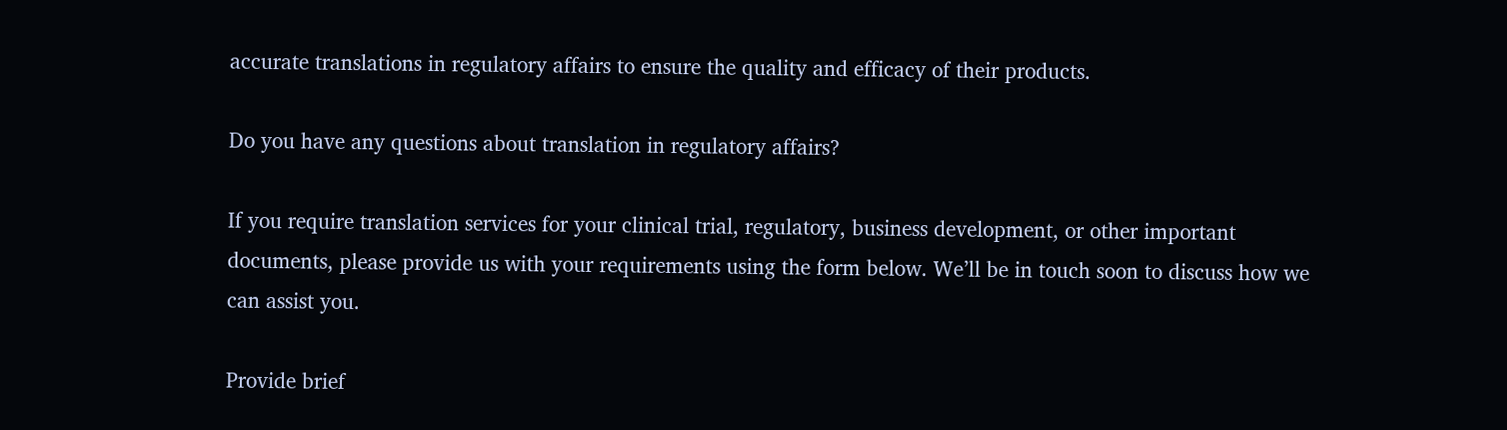accurate translations in regulatory affairs to ensure the quality and efficacy of their products.

Do you have any questions about translation in regulatory affairs?

If you require translation services for your clinical trial, regulatory, business development, or other important documents, please provide us with your requirements using the form below. We’ll be in touch soon to discuss how we can assist you.

Provide brief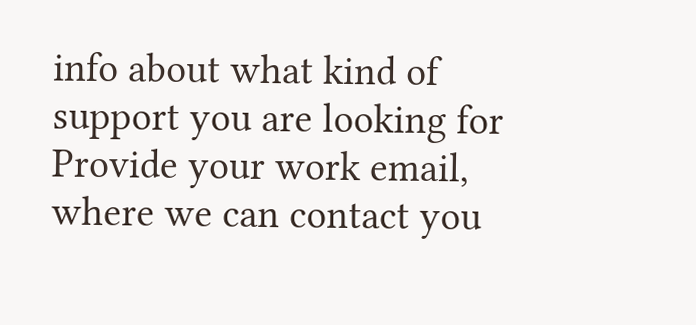info about what kind of support you are looking for
Provide your work email, where we can contact you